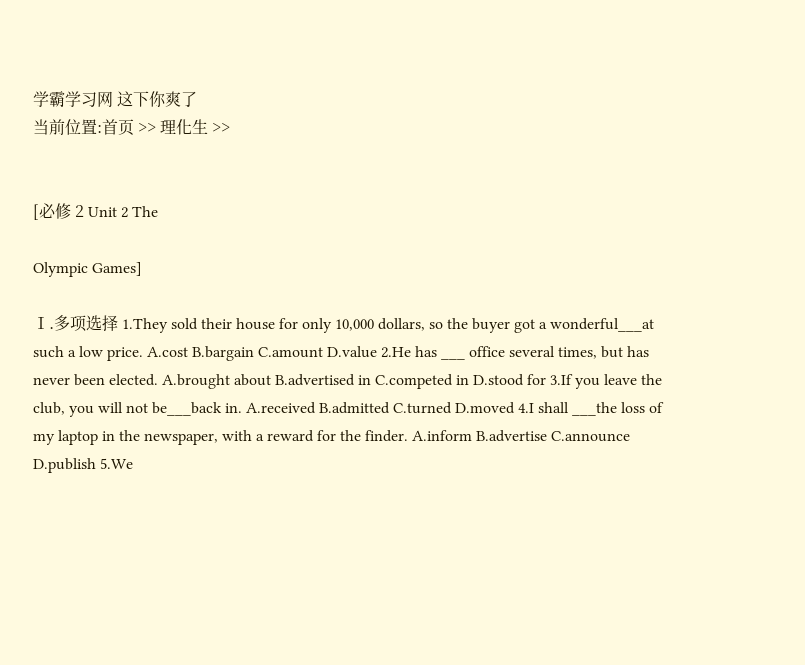学霸学习网 这下你爽了
当前位置:首页 >> 理化生 >>


[必修 2 Unit 2 The

Olympic Games]

Ⅰ.多项选择 1.They sold their house for only 10,000 dollars, so the buyer got a wonderful___at such a low price. A.cost B.bargain C.amount D.value 2.He has ___ office several times, but has never been elected. A.brought about B.advertised in C.competed in D.stood for 3.If you leave the club, you will not be___back in. A.received B.admitted C.turned D.moved 4.I shall ___the loss of my laptop in the newspaper, with a reward for the finder. A.inform B.advertise C.announce D.publish 5.We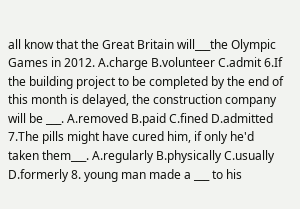all know that the Great Britain will___the Olympic Games in 2012. A.charge B.volunteer C.admit 6.If the building project to be completed by the end of this month is delayed, the construction company will be ___. A.removed B.paid C.fined D.admitted 7.The pills might have cured him, if only he'd taken them___. A.regularly B.physically C.usually D.formerly 8. young man made a ___ to his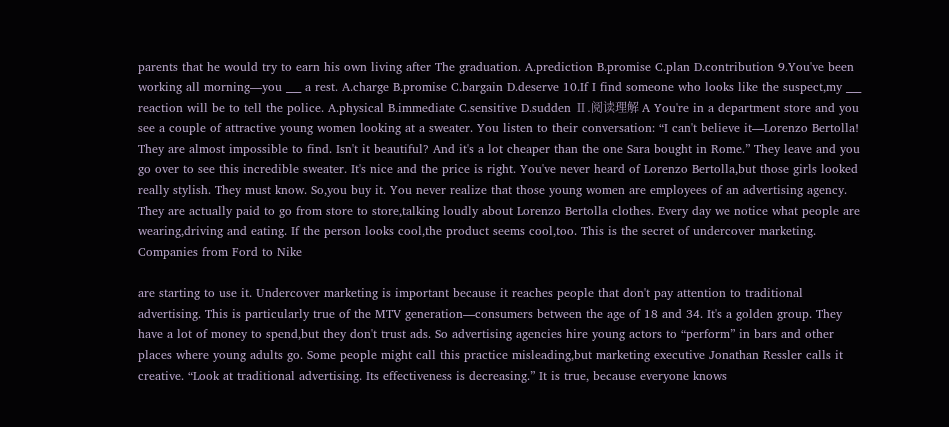parents that he would try to earn his own living after The graduation. A.prediction B.promise C.plan D.contribution 9.You've been working all morning—you ___ a rest. A.charge B.promise C.bargain D.deserve 10.If I find someone who looks like the suspect,my ___ reaction will be to tell the police. A.physical B.immediate C.sensitive D.sudden Ⅱ.阅读理解 A You're in a department store and you see a couple of attractive young women looking at a sweater. You listen to their conversation: “I can't believe it—Lorenzo Bertolla! They are almost impossible to find. Isn't it beautiful? And it's a lot cheaper than the one Sara bought in Rome.” They leave and you go over to see this incredible sweater. It's nice and the price is right. You've never heard of Lorenzo Bertolla,but those girls looked really stylish. They must know. So,you buy it. You never realize that those young women are employees of an advertising agency. They are actually paid to go from store to store,talking loudly about Lorenzo Bertolla clothes. Every day we notice what people are wearing,driving and eating. If the person looks cool,the product seems cool,too. This is the secret of undercover marketing. Companies from Ford to Nike

are starting to use it. Undercover marketing is important because it reaches people that don't pay attention to traditional advertising. This is particularly true of the MTV generation—consumers between the age of 18 and 34. It's a golden group. They have a lot of money to spend,but they don't trust ads. So advertising agencies hire young actors to “perform” in bars and other places where young adults go. Some people might call this practice misleading,but marketing executive Jonathan Ressler calls it creative. “Look at traditional advertising. Its effectiveness is decreasing.” It is true, because everyone knows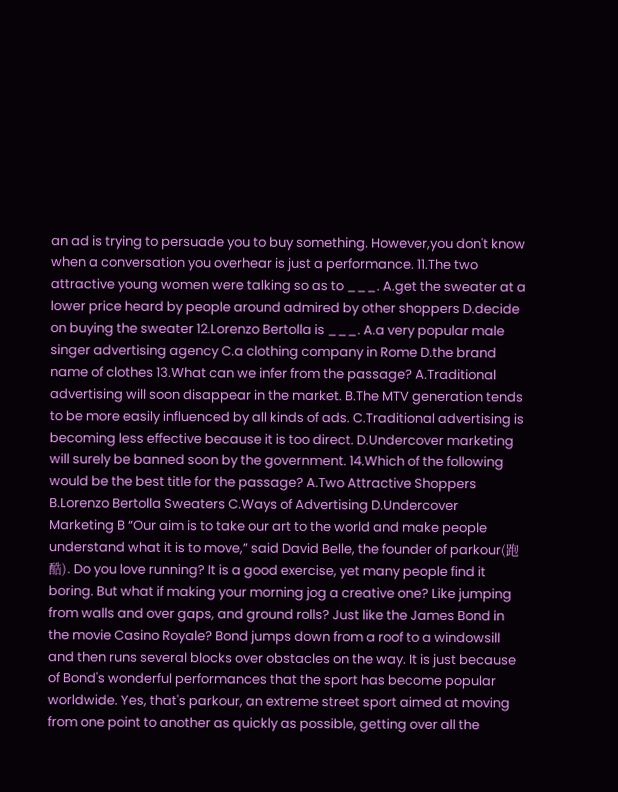an ad is trying to persuade you to buy something. However,you don't know when a conversation you overhear is just a performance. 11.The two attractive young women were talking so as to ___. A.get the sweater at a lower price heard by people around admired by other shoppers D.decide on buying the sweater 12.Lorenzo Bertolla is ___. A.a very popular male singer advertising agency C.a clothing company in Rome D.the brand name of clothes 13.What can we infer from the passage? A.Traditional advertising will soon disappear in the market. B.The MTV generation tends to be more easily influenced by all kinds of ads. C.Traditional advertising is becoming less effective because it is too direct. D.Undercover marketing will surely be banned soon by the government. 14.Which of the following would be the best title for the passage? A.Two Attractive Shoppers B.Lorenzo Bertolla Sweaters C.Ways of Advertising D.Undercover Marketing B “Our aim is to take our art to the world and make people understand what it is to move,” said David Belle, the founder of parkour(跑酷). Do you love running? It is a good exercise, yet many people find it boring. But what if making your morning jog a creative one? Like jumping from walls and over gaps, and ground rolls? Just like the James Bond in the movie Casino Royale? Bond jumps down from a roof to a windowsill and then runs several blocks over obstacles on the way. It is just because of Bond's wonderful performances that the sport has become popular worldwide. Yes, that's parkour, an extreme street sport aimed at moving from one point to another as quickly as possible, getting over all the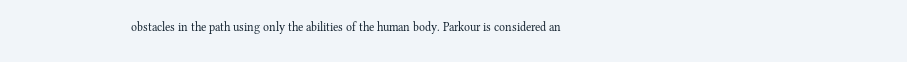obstacles in the path using only the abilities of the human body. Parkour is considered an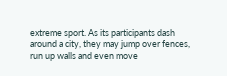extreme sport. As its participants dash around a city, they may jump over fences, run up walls and even move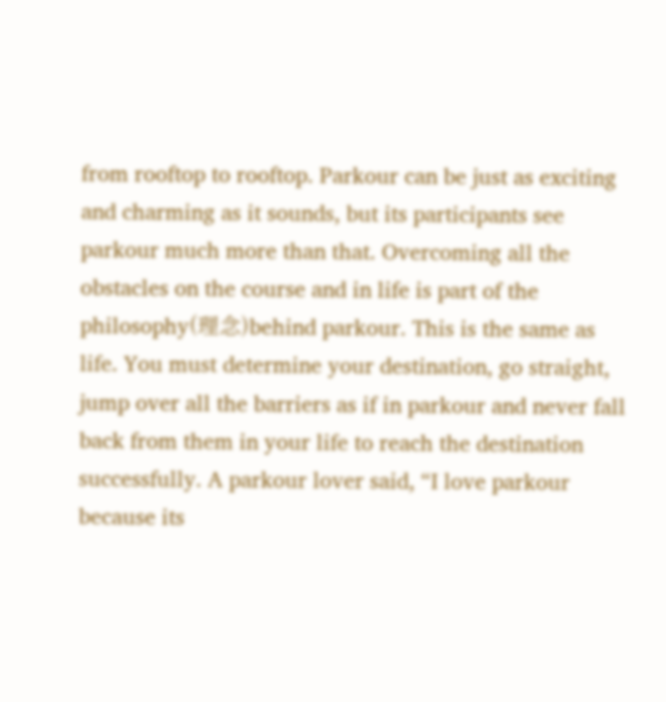from rooftop to rooftop. Parkour can be just as exciting and charming as it sounds, but its participants see parkour much more than that. Overcoming all the obstacles on the course and in life is part of the philosophy(理念)behind parkour. This is the same as life. You must determine your destination, go straight, jump over all the barriers as if in parkour and never fall back from them in your life to reach the destination successfully. A parkour lover said, “I love parkour because its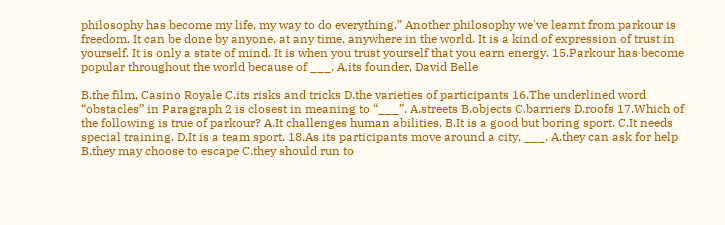philosophy has become my life, my way to do everything.” Another philosophy we've learnt from parkour is freedom. It can be done by anyone, at any time, anywhere in the world. It is a kind of expression of trust in yourself. It is only a state of mind. It is when you trust yourself that you earn energy. 15.Parkour has become popular throughout the world because of ___. A.its founder, David Belle

B.the film, Casino Royale C.its risks and tricks D.the varieties of participants 16.The underlined word “obstacles” in Paragraph 2 is closest in meaning to “___”. A.streets B.objects C.barriers D.roofs 17.Which of the following is true of parkour? A.It challenges human abilities. B.It is a good but boring sport. C.It needs special training. D.It is a team sport. 18.As its participants move around a city, ___. A.they can ask for help B.they may choose to escape C.they should run to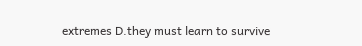extremes D.they must learn to survive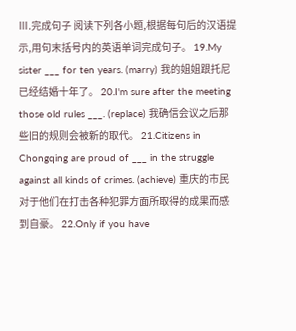Ⅲ.完成句子 阅读下列各小题,根据每句后的汉语提示,用句末括号内的英语单词完成句子。 19.My sister ___ for ten years. (marry) 我的姐姐跟托尼已经结婚十年了。 20.I'm sure after the meeting those old rules ___. (replace) 我确信会议之后那些旧的规则会被新的取代。 21.Citizens in Chongqing are proud of ___ in the struggle against all kinds of crimes. (achieve) 重庆的市民对于他们在打击各种犯罪方面所取得的成果而感到自豪。 22.Only if you have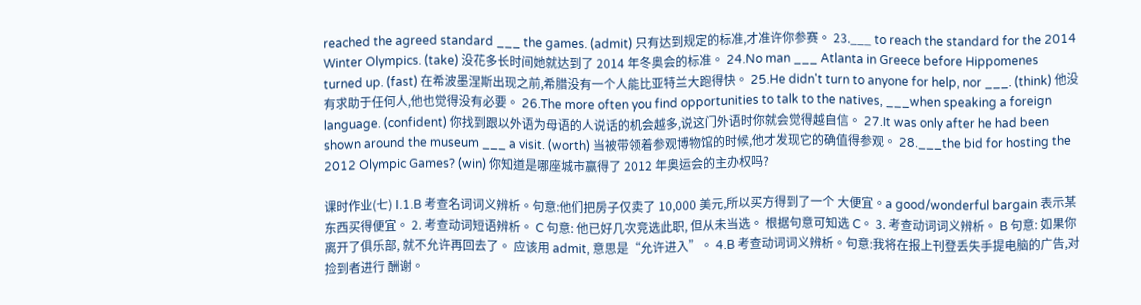reached the agreed standard ___ the games. (admit) 只有达到规定的标准,才准许你参赛。 23.___ to reach the standard for the 2014 Winter Olympics. (take) 没花多长时间她就达到了 2014 年冬奥会的标准。 24.No man ___ Atlanta in Greece before Hippomenes turned up. (fast) 在希波墨涅斯出现之前,希腊没有一个人能比亚特兰大跑得快。 25.He didn't turn to anyone for help, nor ___. (think) 他没有求助于任何人,他也觉得没有必要。 26.The more often you find opportunities to talk to the natives, ___when speaking a foreign language. (confident) 你找到跟以外语为母语的人说话的机会越多,说这门外语时你就会觉得越自信。 27.It was only after he had been shown around the museum ___ a visit. (worth) 当被带领着参观博物馆的时候,他才发现它的确值得参观。 28.___the bid for hosting the 2012 Olympic Games? (win) 你知道是哪座城市赢得了 2012 年奥运会的主办权吗?

课时作业(七) Ⅰ.1.B 考查名词词义辨析。句意:他们把房子仅卖了 10,000 美元,所以买方得到了一个 大便宜。a good/wonderful bargain 表示某东西买得便宜。 2. 考查动词短语辨析。 C 句意: 他已好几次竞选此职, 但从未当选。 根据句意可知选 C。 3. 考查动词词义辨析。 B 句意: 如果你离开了俱乐部, 就不允许再回去了。 应该用 admit, 意思是“允许进入”。 4.B 考查动词词义辨析。句意:我将在报上刊登丢失手提电脑的广告,对捡到者进行 酬谢。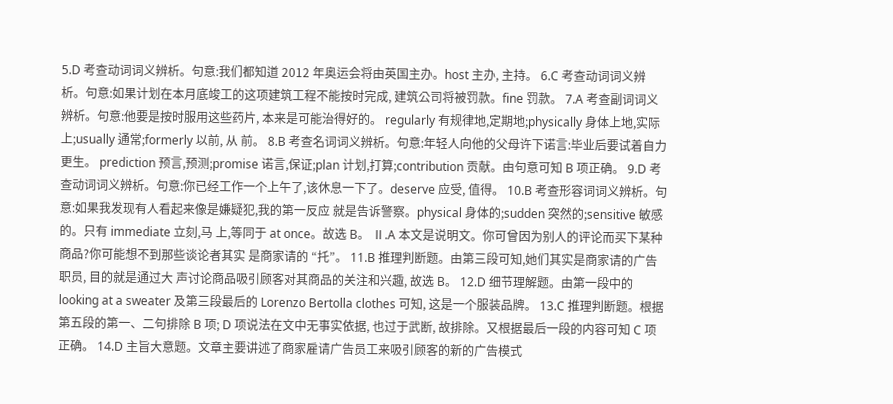5.D 考查动词词义辨析。句意:我们都知道 2012 年奥运会将由英国主办。host 主办, 主持。 6.C 考查动词词义辨析。句意:如果计划在本月底竣工的这项建筑工程不能按时完成, 建筑公司将被罚款。fine 罚款。 7.A 考查副词词义辨析。句意:他要是按时服用这些药片, 本来是可能治得好的。 regularly 有规律地,定期地;physically 身体上地,实际上;usually 通常;formerly 以前, 从 前。 8.B 考查名词词义辨析。句意:年轻人向他的父母许下诺言:毕业后要试着自力更生。 prediction 预言,预测;promise 诺言,保证;plan 计划,打算;contribution 贡献。由句意可知 B 项正确。 9.D 考查动词词义辨析。句意:你已经工作一个上午了,该休息一下了。deserve 应受, 值得。 10.B 考查形容词词义辨析。句意:如果我发现有人看起来像是嫌疑犯,我的第一反应 就是告诉警察。physical 身体的;sudden 突然的;sensitive 敏感的。只有 immediate 立刻,马 上,等同于 at once。故选 B。 Ⅱ.A 本文是说明文。你可曾因为别人的评论而买下某种商品?你可能想不到那些谈论者其实 是商家请的 “托”。 11.B 推理判断题。由第三段可知,她们其实是商家请的广告职员, 目的就是通过大 声讨论商品吸引顾客对其商品的关注和兴趣, 故选 B。 12.D 细节理解题。由第一段中的 looking at a sweater 及第三段最后的 Lorenzo Bertolla clothes 可知, 这是一个服装品牌。 13.C 推理判断题。根据第五段的第一、二句排除 B 项; D 项说法在文中无事实依据, 也过于武断, 故排除。又根据最后一段的内容可知 C 项正确。 14.D 主旨大意题。文章主要讲述了商家雇请广告员工来吸引顾客的新的广告模式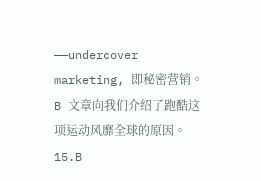——undercover marketing, 即秘密营销。 B 文章向我们介绍了跑酷这项运动风靡全球的原因。 15.B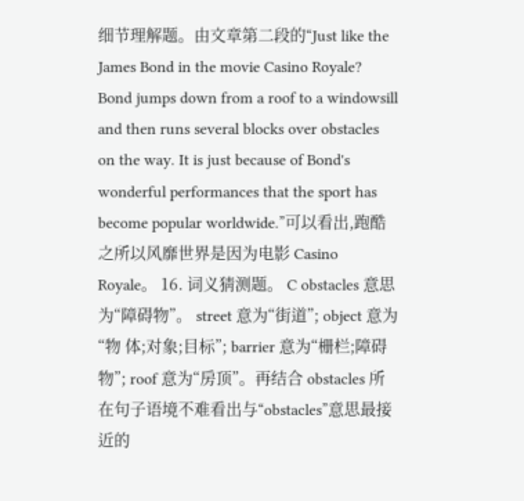细节理解题。由文章第二段的“Just like the James Bond in the movie Casino Royale? Bond jumps down from a roof to a windowsill and then runs several blocks over obstacles on the way. It is just because of Bond's wonderful performances that the sport has become popular worldwide.”可以看出,跑酷之所以风靡世界是因为电影 Casino Royale。 16. 词义猜测题。 C obstacles 意思为“障碍物”。 street 意为“街道”; object 意为“物 体;对象;目标”; barrier 意为“栅栏;障碍物”; roof 意为“房顶”。再结合 obstacles 所在句子语境不难看出与“obstacles”意思最接近的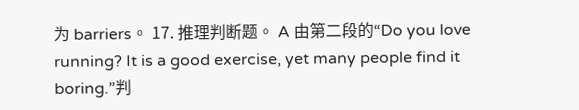为 barriers。 17. 推理判断题。 A 由第二段的“Do you love running? It is a good exercise, yet many people find it boring.”判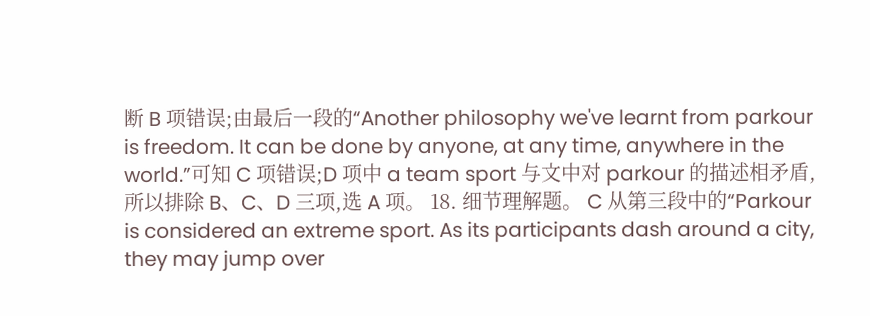断 B 项错误;由最后一段的“Another philosophy we've learnt from parkour is freedom. It can be done by anyone, at any time, anywhere in the world.”可知 C 项错误;D 项中 a team sport 与文中对 parkour 的描述相矛盾,所以排除 B、C、D 三项,选 A 项。 18. 细节理解题。 C 从第三段中的“Parkour is considered an extreme sport. As its participants dash around a city, they may jump over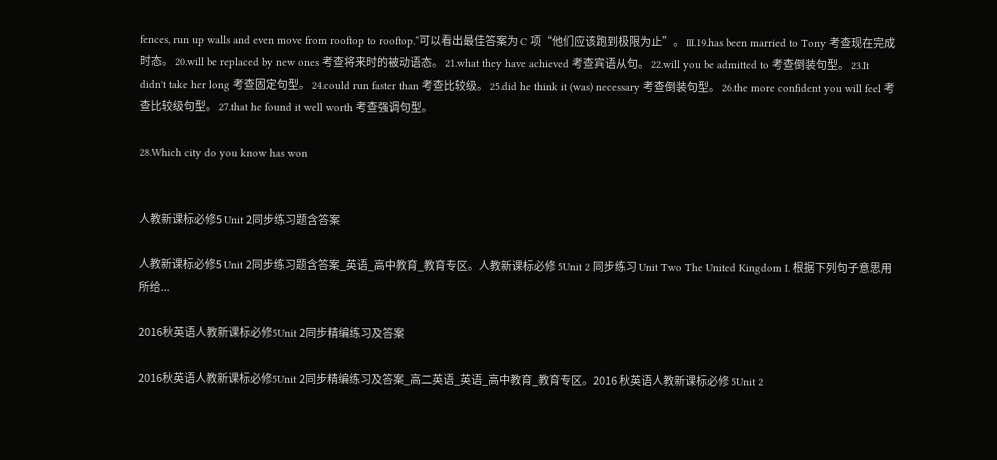fences, run up walls and even move from rooftop to rooftop.”可以看出最佳答案为 C 项“他们应该跑到极限为止”。 Ⅲ.19.has been married to Tony 考查现在完成时态。 20.will be replaced by new ones 考查将来时的被动语态。 21.what they have achieved 考查宾语从句。 22.will you be admitted to 考查倒装句型。 23.It didn't take her long 考查固定句型。 24.could run faster than 考查比较级。 25.did he think it (was) necessary 考查倒装句型。 26.the more confident you will feel 考查比较级句型。 27.that he found it well worth 考查强调句型。

28.Which city do you know has won


人教新课标必修5 Unit 2同步练习题含答案

人教新课标必修5 Unit 2同步练习题含答案_英语_高中教育_教育专区。人教新课标必修 5Unit 2 同步练习 Unit Two The United Kingdom I. 根据下列句子意思用所给...

2016秋英语人教新课标必修5Unit 2同步精编练习及答案

2016秋英语人教新课标必修5Unit 2同步精编练习及答案_高二英语_英语_高中教育_教育专区。2016 秋英语人教新课标必修 5Unit 2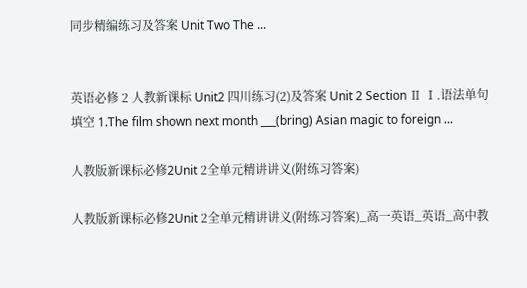同步精编练习及答案 Unit Two The ...


英语必修 2 人教新课标 Unit2 四川练习(2)及答案 Unit 2 Section Ⅱ Ⅰ.语法单句填空 1.The film shown next month ___(bring) Asian magic to foreign ...

人教版新课标必修2Unit 2全单元精讲讲义(附练习答案)

人教版新课标必修2Unit 2全单元精讲讲义(附练习答案)_高一英语_英语_高中教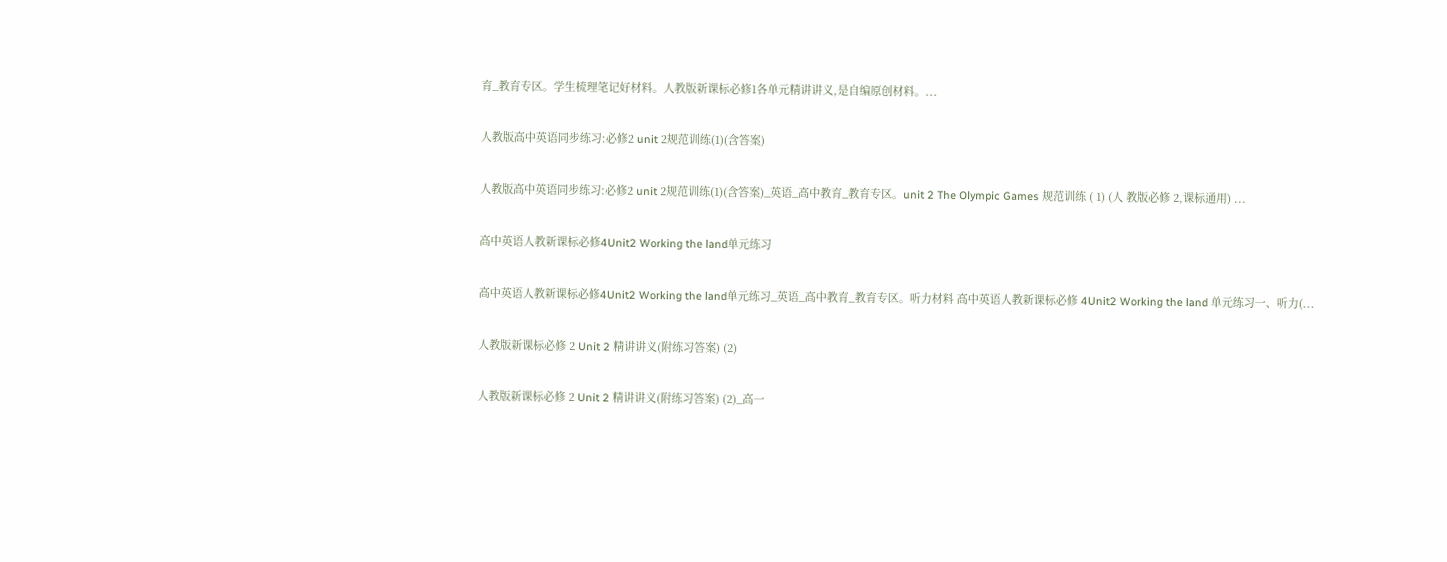育_教育专区。学生梳理笔记好材料。人教版新课标必修1各单元精讲讲义,是自编原创材料。...

人教版高中英语同步练习:必修2 unit 2规范训练(1)(含答案)

人教版高中英语同步练习:必修2 unit 2规范训练(1)(含答案)_英语_高中教育_教育专区。unit 2 The Olympic Games 规范训练 ( 1) (人 教版必修 2,课标通用) ...

高中英语人教新课标必修4Unit2 Working the land单元练习

高中英语人教新课标必修4Unit2 Working the land单元练习_英语_高中教育_教育专区。听力材料 高中英语人教新课标必修 4Unit2 Working the land 单元练习一、听力(...

人教版新课标必修 2 Unit 2 精讲讲义(附练习答案) (2)

人教版新课标必修 2 Unit 2 精讲讲义(附练习答案) (2)_高一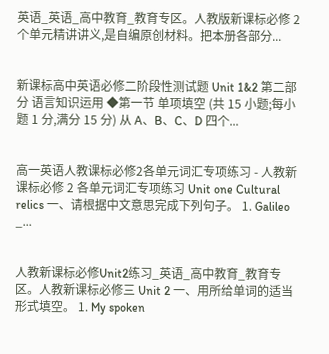英语_英语_高中教育_教育专区。人教版新课标必修 2 个单元精讲讲义,是自编原创材料。把本册各部分...


新课标高中英语必修二阶段性测试题 Unit 1&2 第二部分 语言知识运用 ◆第一节 单项填空 (共 15 小题;每小题 1 分,满分 15 分) 从 A、B、C、D 四个...


高一英语人教课标必修2各单元词汇专项练习 - 人教新课标必修 2 各单元词汇专项练习 Unit one Cultural relics 一、请根据中文意思完成下列句子。 1. Galileo _...


人教新课标必修Unit2练习_英语_高中教育_教育专区。人教新课标必修三 Unit 2 一、用所给单词的适当形式填空。 1. My spoken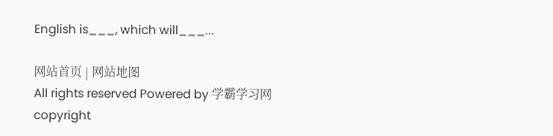English is___, which will___...

网站首页 | 网站地图
All rights reserved Powered by 学霸学习网
copyright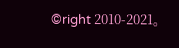©right 2010-2021。